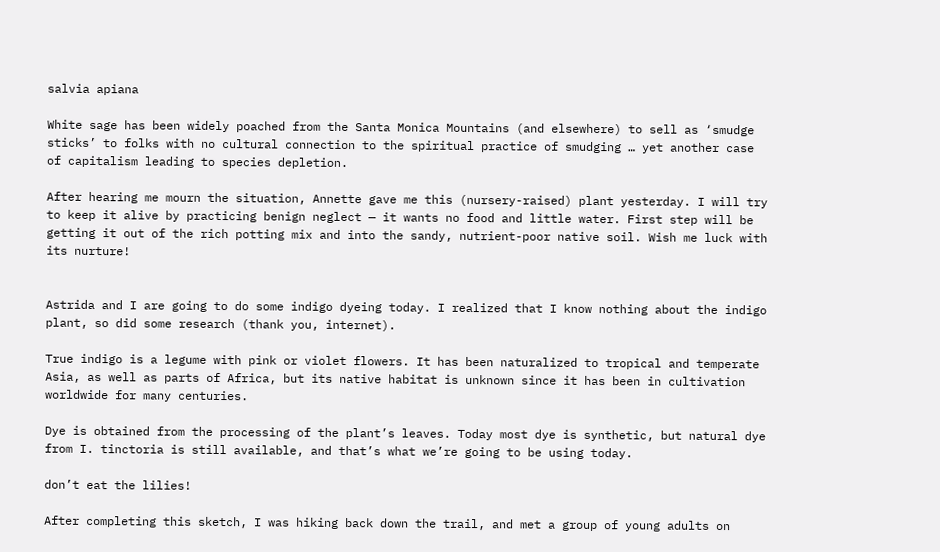salvia apiana

White sage has been widely poached from the Santa Monica Mountains (and elsewhere) to sell as ‘smudge sticks’ to folks with no cultural connection to the spiritual practice of smudging … yet another case of capitalism leading to species depletion.

After hearing me mourn the situation, Annette gave me this (nursery-raised) plant yesterday. I will try to keep it alive by practicing benign neglect — it wants no food and little water. First step will be getting it out of the rich potting mix and into the sandy, nutrient-poor native soil. Wish me luck with its nurture!


Astrida and I are going to do some indigo dyeing today. I realized that I know nothing about the indigo plant, so did some research (thank you, internet).

True indigo is a legume with pink or violet flowers. It has been naturalized to tropical and temperate Asia, as well as parts of Africa, but its native habitat is unknown since it has been in cultivation worldwide for many centuries.

Dye is obtained from the processing of the plant’s leaves. Today most dye is synthetic, but natural dye from I. tinctoria is still available, and that’s what we’re going to be using today.

don’t eat the lilies!

After completing this sketch, I was hiking back down the trail, and met a group of young adults on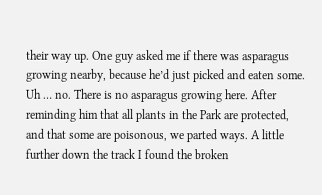their way up. One guy asked me if there was asparagus growing nearby, because he’d just picked and eaten some. Uh … no. There is no asparagus growing here. After reminding him that all plants in the Park are protected, and that some are poisonous, we parted ways. A little further down the track I found the broken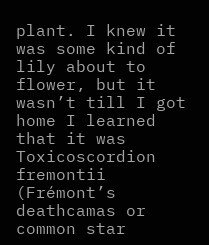plant. I knew it was some kind of lily about to flower, but it wasn’t till I got home I learned that it was Toxicoscordion fremontii (Frémont’s deathcamas or common star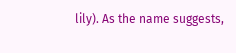lily). As the name suggests,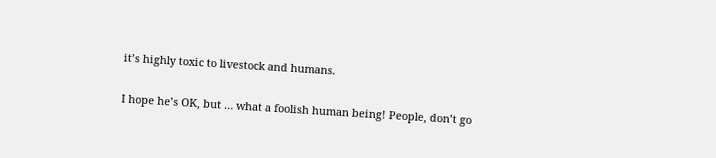it’s highly toxic to livestock and humans.

I hope he’s OK, but … what a foolish human being! People, don’t go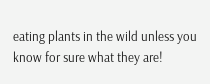eating plants in the wild unless you know for sure what they are!